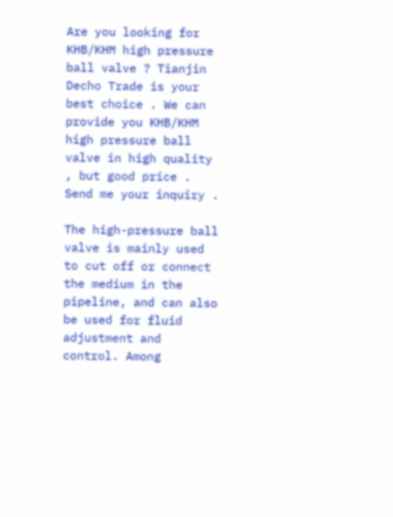Are you looking for KHB/KHM high pressure ball valve ? Tianjin Decho Trade is your best choice . We can provide you KHB/KHM high pressure ball valve in high quality , but good price . Send me your inquiry .

The high-pressure ball valve is mainly used to cut off or connect the medium in the pipeline, and can also be used for fluid adjustment and control. Among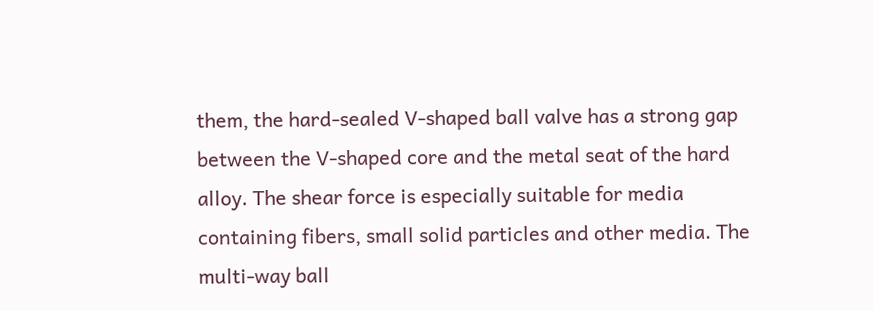them, the hard-sealed V-shaped ball valve has a strong gap between the V-shaped core and the metal seat of the hard alloy. The shear force is especially suitable for media containing fibers, small solid particles and other media. The multi-way ball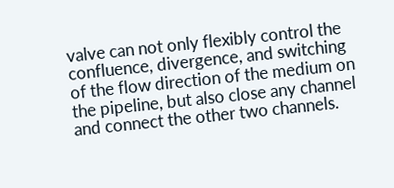valve can not only flexibly control the confluence, divergence, and switching of the flow direction of the medium on the pipeline, but also close any channel and connect the other two channels.